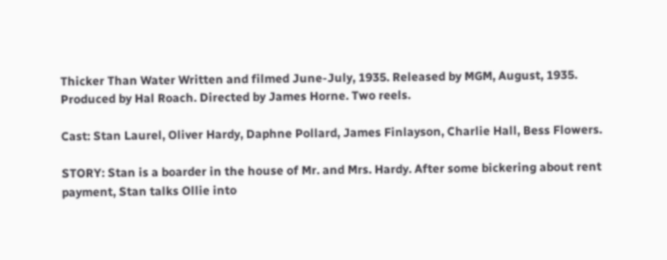Thicker Than Water Written and filmed June-July, 1935. Released by MGM, August, 1935. Produced by Hal Roach. Directed by James Horne. Two reels.

Cast: Stan Laurel, Oliver Hardy, Daphne Pollard, James Finlayson, Charlie Hall, Bess Flowers.

STORY: Stan is a boarder in the house of Mr. and Mrs. Hardy. After some bickering about rent payment, Stan talks Ollie into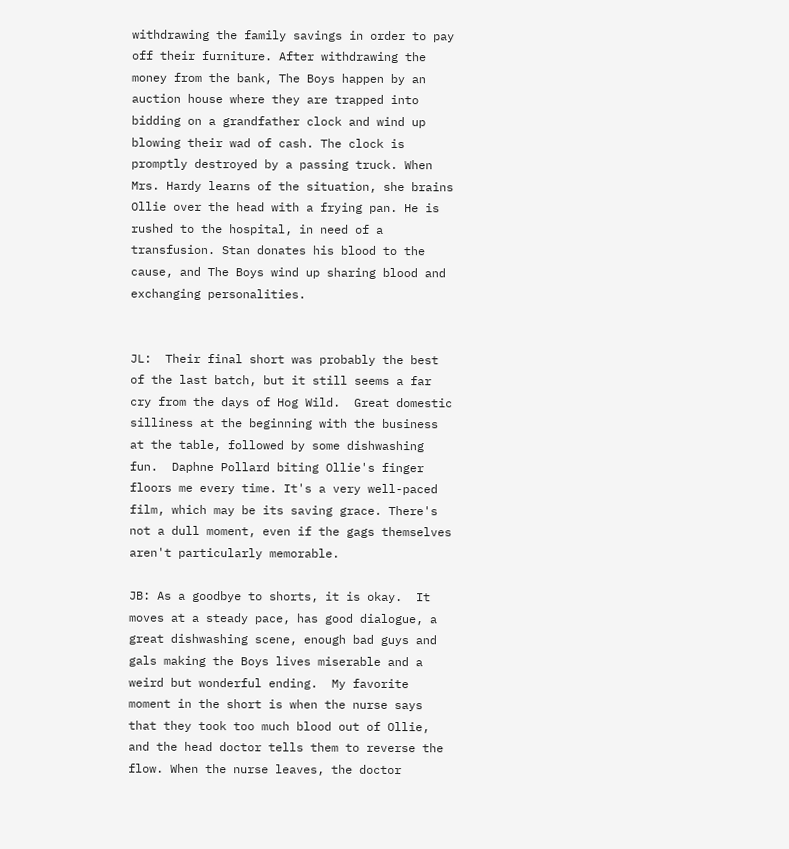withdrawing the family savings in order to pay off their furniture. After withdrawing the money from the bank, The Boys happen by an auction house where they are trapped into bidding on a grandfather clock and wind up blowing their wad of cash. The clock is promptly destroyed by a passing truck. When Mrs. Hardy learns of the situation, she brains Ollie over the head with a frying pan. He is rushed to the hospital, in need of a transfusion. Stan donates his blood to the cause, and The Boys wind up sharing blood and exchanging personalities.


JL:  Their final short was probably the best of the last batch, but it still seems a far cry from the days of Hog Wild.  Great domestic silliness at the beginning with the business at the table, followed by some dishwashing fun.  Daphne Pollard biting Ollie's finger floors me every time. It's a very well-paced film, which may be its saving grace. There's not a dull moment, even if the gags themselves aren't particularly memorable.

JB: As a goodbye to shorts, it is okay.  It moves at a steady pace, has good dialogue, a great dishwashing scene, enough bad guys and gals making the Boys lives miserable and a weird but wonderful ending.  My favorite moment in the short is when the nurse says that they took too much blood out of Ollie, and the head doctor tells them to reverse the flow. When the nurse leaves, the doctor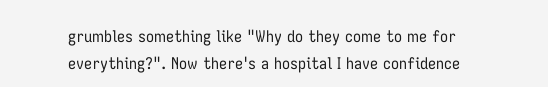grumbles something like "Why do they come to me for everything?". Now there's a hospital I have confidence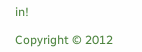in!

Copyright © 2012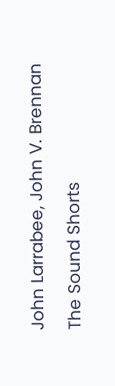John Larrabee, John V. Brennan

The Sound Shorts